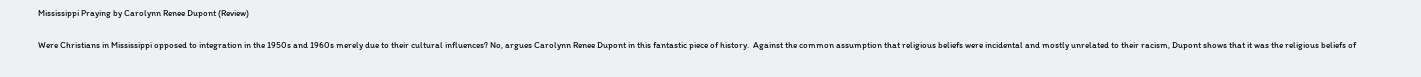Mississippi Praying by Carolynn Renee Dupont (Review)

Were Christians in Mississippi opposed to integration in the 1950s and 1960s merely due to their cultural influences? No, argues Carolynn Renee Dupont in this fantastic piece of history.  Against the common assumption that religious beliefs were incidental and mostly unrelated to their racism, Dupont shows that it was the religious beliefs of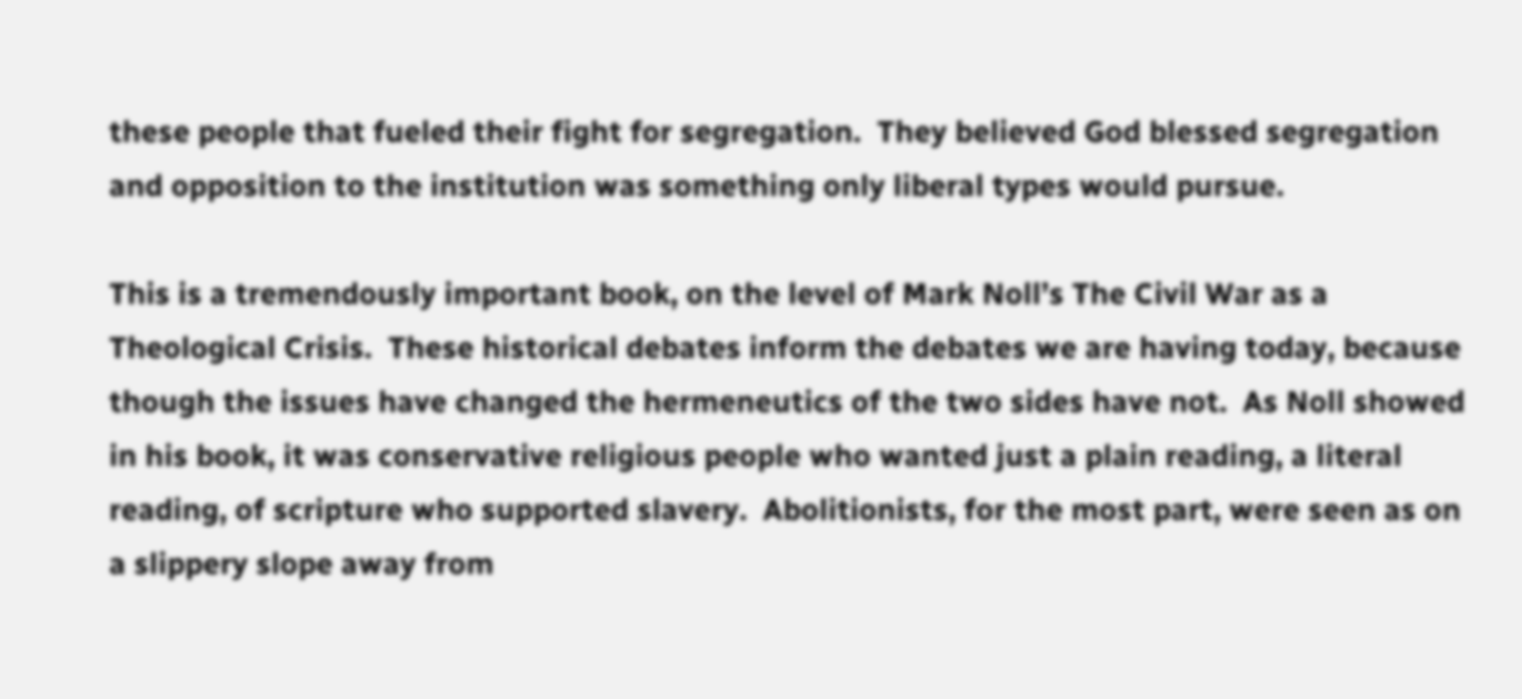these people that fueled their fight for segregation.  They believed God blessed segregation and opposition to the institution was something only liberal types would pursue.

This is a tremendously important book, on the level of Mark Noll’s The Civil War as a Theological Crisis.  These historical debates inform the debates we are having today, because though the issues have changed the hermeneutics of the two sides have not.  As Noll showed in his book, it was conservative religious people who wanted just a plain reading, a literal reading, of scripture who supported slavery.  Abolitionists, for the most part, were seen as on a slippery slope away from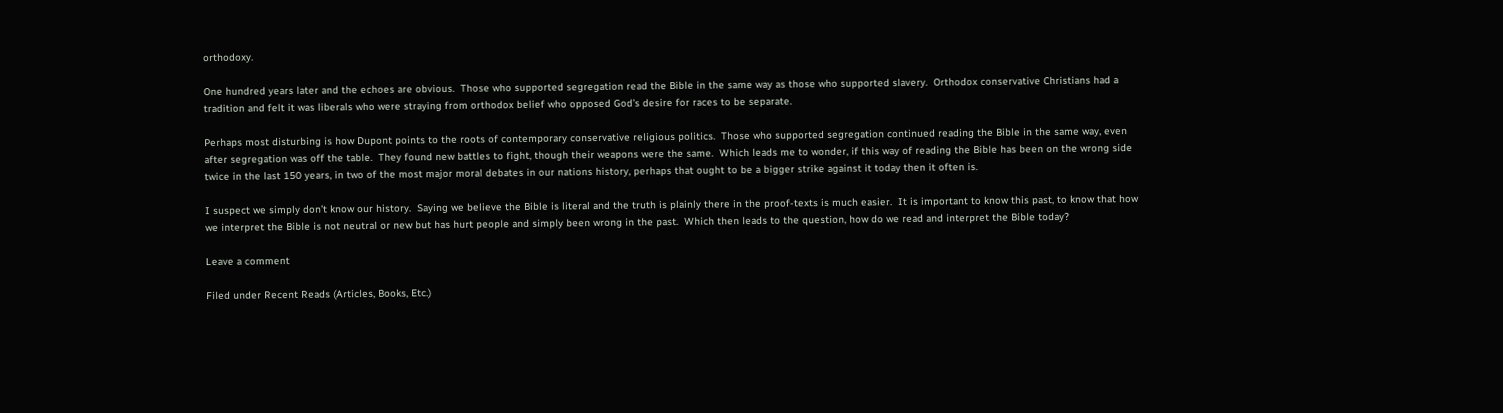orthodoxy.

One hundred years later and the echoes are obvious.  Those who supported segregation read the Bible in the same way as those who supported slavery.  Orthodox conservative Christians had a tradition and felt it was liberals who were straying from orthodox belief who opposed God’s desire for races to be separate.

Perhaps most disturbing is how Dupont points to the roots of contemporary conservative religious politics.  Those who supported segregation continued reading the Bible in the same way, even after segregation was off the table.  They found new battles to fight, though their weapons were the same.  Which leads me to wonder, if this way of reading the Bible has been on the wrong side twice in the last 150 years, in two of the most major moral debates in our nations history, perhaps that ought to be a bigger strike against it today then it often is.

I suspect we simply don’t know our history.  Saying we believe the Bible is literal and the truth is plainly there in the proof-texts is much easier.  It is important to know this past, to know that how we interpret the Bible is not neutral or new but has hurt people and simply been wrong in the past.  Which then leads to the question, how do we read and interpret the Bible today?

Leave a comment

Filed under Recent Reads (Articles, Books, Etc.)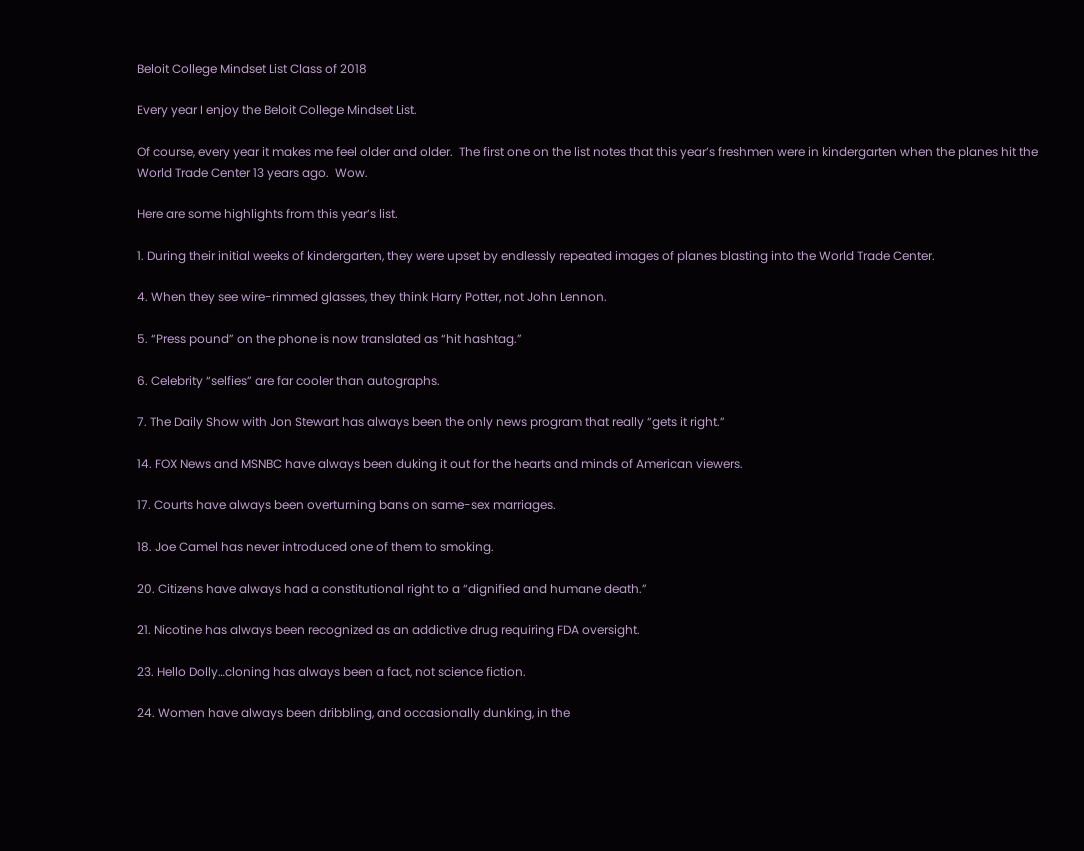Beloit College Mindset List Class of 2018

Every year I enjoy the Beloit College Mindset List.

Of course, every year it makes me feel older and older.  The first one on the list notes that this year’s freshmen were in kindergarten when the planes hit the World Trade Center 13 years ago.  Wow.

Here are some highlights from this year’s list.

1. During their initial weeks of kindergarten, they were upset by endlessly repeated images of planes blasting into the World Trade Center.

4. When they see wire-rimmed glasses, they think Harry Potter, not John Lennon.

5. “Press pound” on the phone is now translated as “hit hashtag.”

6. Celebrity “selfies” are far cooler than autographs.

7. The Daily Show with Jon Stewart has always been the only news program that really “gets it right.”

14. FOX News and MSNBC have always been duking it out for the hearts and minds of American viewers.

17. Courts have always been overturning bans on same-sex marriages.

18. Joe Camel has never introduced one of them to smoking.

20. Citizens have always had a constitutional right to a “dignified and humane death.”

21. Nicotine has always been recognized as an addictive drug requiring FDA oversight.

23. Hello Dolly…cloning has always been a fact, not science fiction.

24. Women have always been dribbling, and occasionally dunking, in the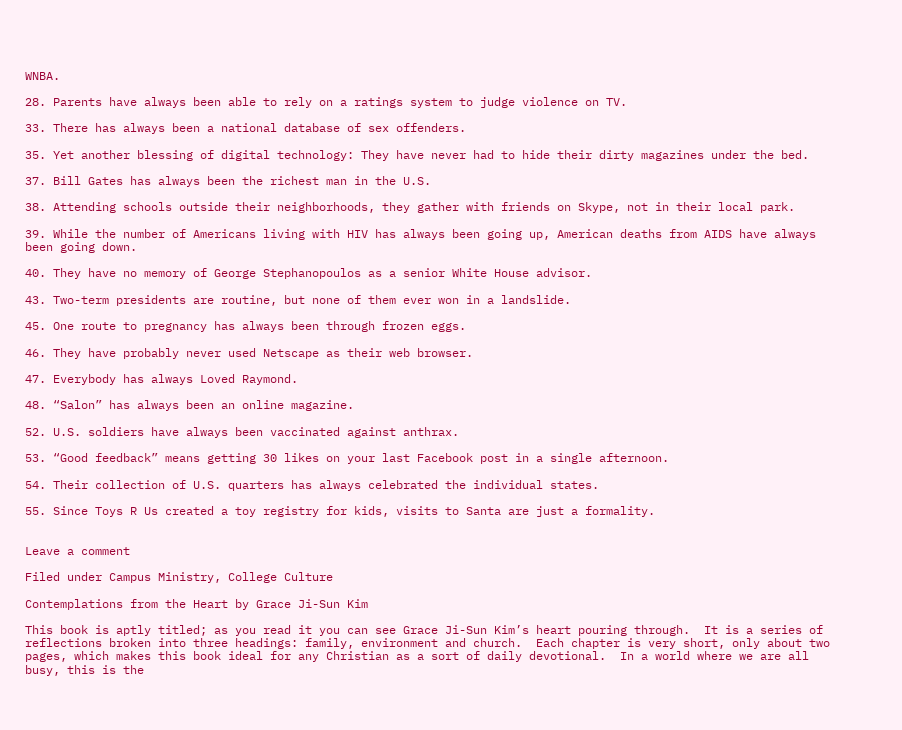WNBA.

28. Parents have always been able to rely on a ratings system to judge violence on TV.

33. There has always been a national database of sex offenders.

35. Yet another blessing of digital technology: They have never had to hide their dirty magazines under the bed.

37. Bill Gates has always been the richest man in the U.S.

38. Attending schools outside their neighborhoods, they gather with friends on Skype, not in their local park.

39. While the number of Americans living with HIV has always been going up, American deaths from AIDS have always been going down.

40. They have no memory of George Stephanopoulos as a senior White House advisor.

43. Two-term presidents are routine, but none of them ever won in a landslide.

45. One route to pregnancy has always been through frozen eggs.

46. They have probably never used Netscape as their web browser.

47. Everybody has always Loved Raymond.

48. “Salon” has always been an online magazine.

52. U.S. soldiers have always been vaccinated against anthrax.

53. “Good feedback” means getting 30 likes on your last Facebook post in a single afternoon.

54. Their collection of U.S. quarters has always celebrated the individual states.

55. Since Toys R Us created a toy registry for kids, visits to Santa are just a formality.


Leave a comment

Filed under Campus Ministry, College Culture

Contemplations from the Heart by Grace Ji-Sun Kim

This book is aptly titled; as you read it you can see Grace Ji-Sun Kim’s heart pouring through.  It is a series of reflections broken into three headings: family, environment and church.  Each chapter is very short, only about two pages, which makes this book ideal for any Christian as a sort of daily devotional.  In a world where we are all busy, this is the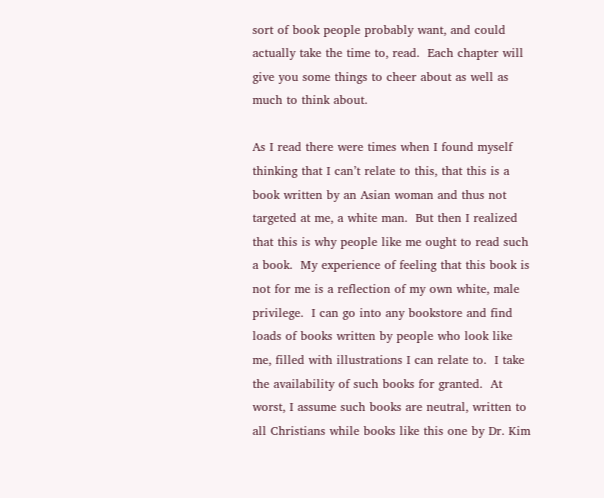sort of book people probably want, and could actually take the time to, read.  Each chapter will give you some things to cheer about as well as much to think about.

As I read there were times when I found myself thinking that I can’t relate to this, that this is a book written by an Asian woman and thus not targeted at me, a white man.  But then I realized that this is why people like me ought to read such a book.  My experience of feeling that this book is not for me is a reflection of my own white, male privilege.  I can go into any bookstore and find loads of books written by people who look like me, filled with illustrations I can relate to.  I take the availability of such books for granted.  At worst, I assume such books are neutral, written to all Christians while books like this one by Dr. Kim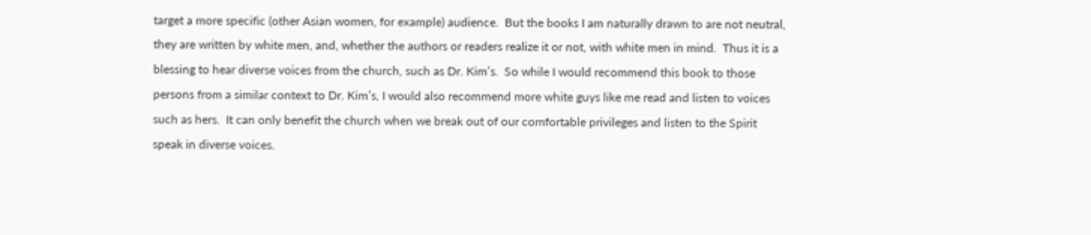target a more specific (other Asian women, for example) audience.  But the books I am naturally drawn to are not neutral, they are written by white men, and, whether the authors or readers realize it or not, with white men in mind.  Thus it is a blessing to hear diverse voices from the church, such as Dr. Kim’s.  So while I would recommend this book to those persons from a similar context to Dr. Kim’s, I would also recommend more white guys like me read and listen to voices such as hers.  It can only benefit the church when we break out of our comfortable privileges and listen to the Spirit speak in diverse voices.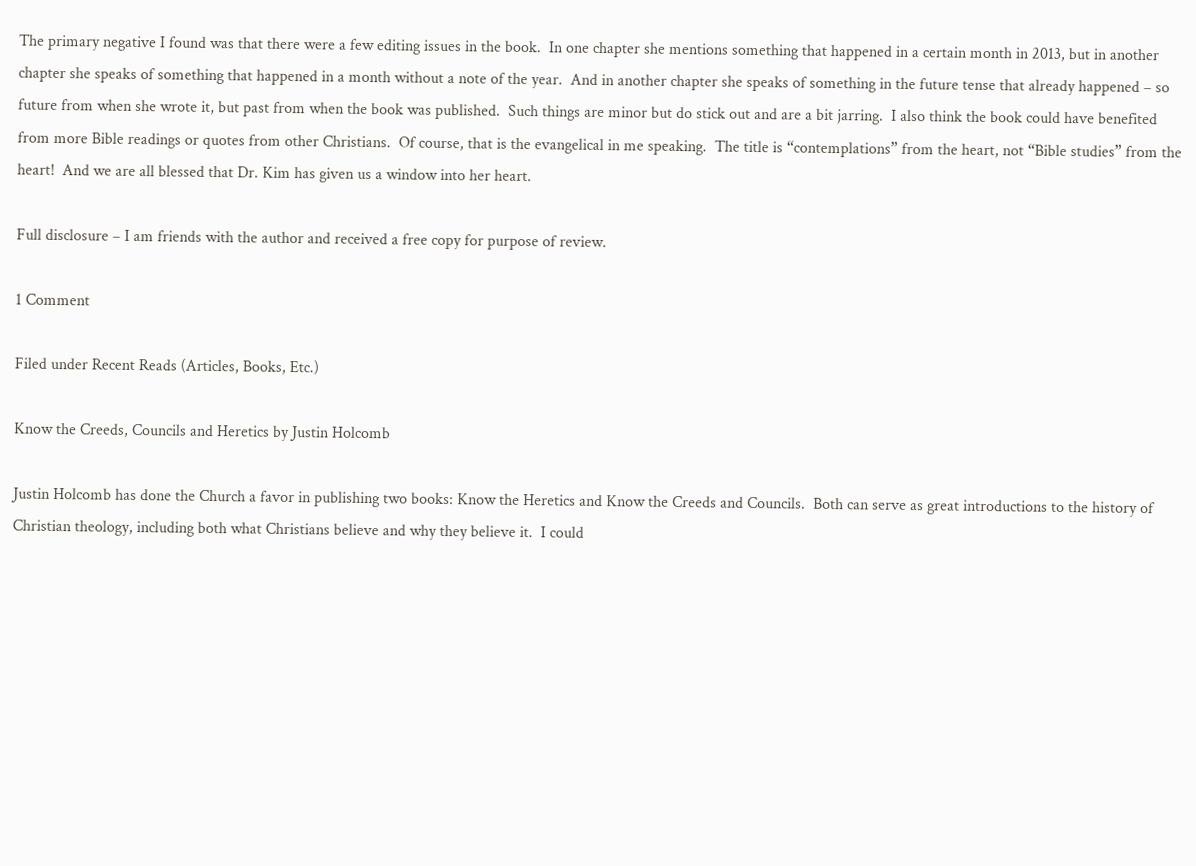The primary negative I found was that there were a few editing issues in the book.  In one chapter she mentions something that happened in a certain month in 2013, but in another chapter she speaks of something that happened in a month without a note of the year.  And in another chapter she speaks of something in the future tense that already happened – so future from when she wrote it, but past from when the book was published.  Such things are minor but do stick out and are a bit jarring.  I also think the book could have benefited from more Bible readings or quotes from other Christians.  Of course, that is the evangelical in me speaking.  The title is “contemplations” from the heart, not “Bible studies” from the heart!  And we are all blessed that Dr. Kim has given us a window into her heart.

Full disclosure – I am friends with the author and received a free copy for purpose of review.

1 Comment

Filed under Recent Reads (Articles, Books, Etc.)

Know the Creeds, Councils and Heretics by Justin Holcomb

Justin Holcomb has done the Church a favor in publishing two books: Know the Heretics and Know the Creeds and Councils.  Both can serve as great introductions to the history of Christian theology, including both what Christians believe and why they believe it.  I could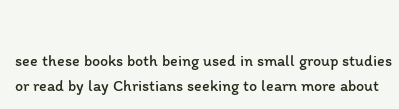see these books both being used in small group studies or read by lay Christians seeking to learn more about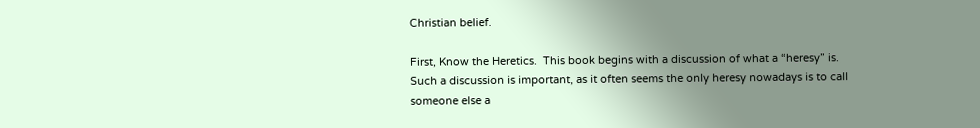Christian belief.

First, Know the Heretics.  This book begins with a discussion of what a “heresy” is.  Such a discussion is important, as it often seems the only heresy nowadays is to call someone else a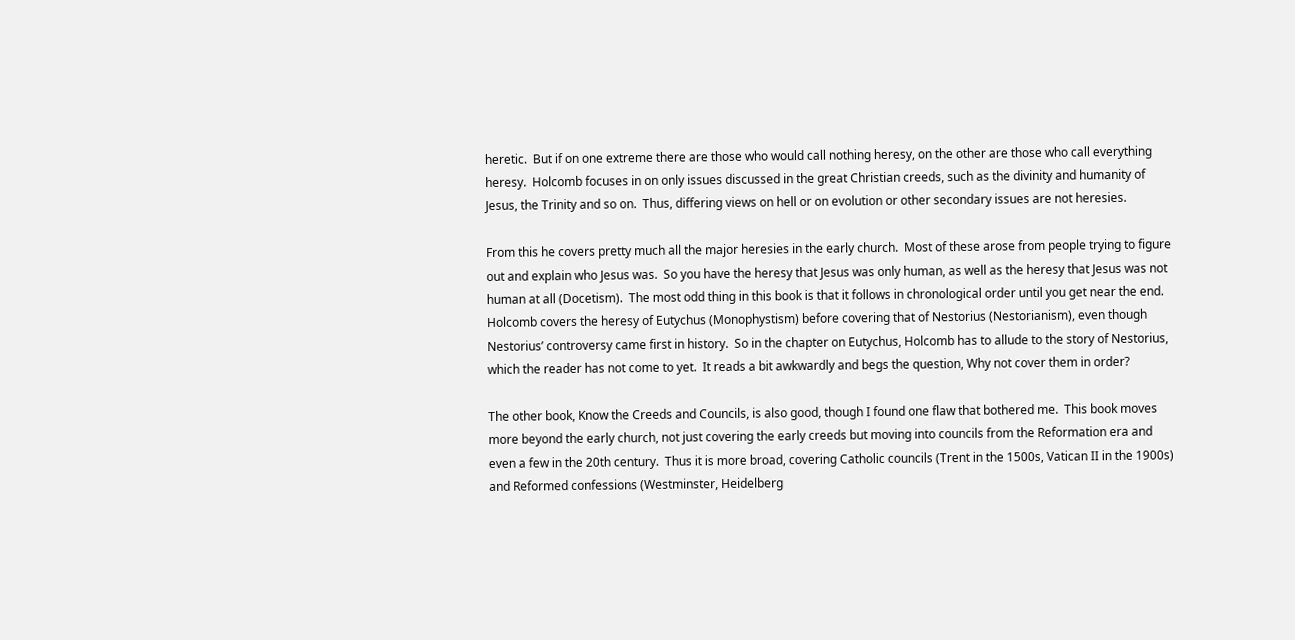heretic.  But if on one extreme there are those who would call nothing heresy, on the other are those who call everything heresy.  Holcomb focuses in on only issues discussed in the great Christian creeds, such as the divinity and humanity of Jesus, the Trinity and so on.  Thus, differing views on hell or on evolution or other secondary issues are not heresies.

From this he covers pretty much all the major heresies in the early church.  Most of these arose from people trying to figure out and explain who Jesus was.  So you have the heresy that Jesus was only human, as well as the heresy that Jesus was not human at all (Docetism).  The most odd thing in this book is that it follows in chronological order until you get near the end.  Holcomb covers the heresy of Eutychus (Monophystism) before covering that of Nestorius (Nestorianism), even though Nestorius’ controversy came first in history.  So in the chapter on Eutychus, Holcomb has to allude to the story of Nestorius, which the reader has not come to yet.  It reads a bit awkwardly and begs the question, Why not cover them in order?

The other book, Know the Creeds and Councils, is also good, though I found one flaw that bothered me.  This book moves more beyond the early church, not just covering the early creeds but moving into councils from the Reformation era and even a few in the 20th century.  Thus it is more broad, covering Catholic councils (Trent in the 1500s, Vatican II in the 1900s) and Reformed confessions (Westminster, Heidelberg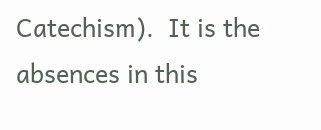Catechism).  It is the absences in this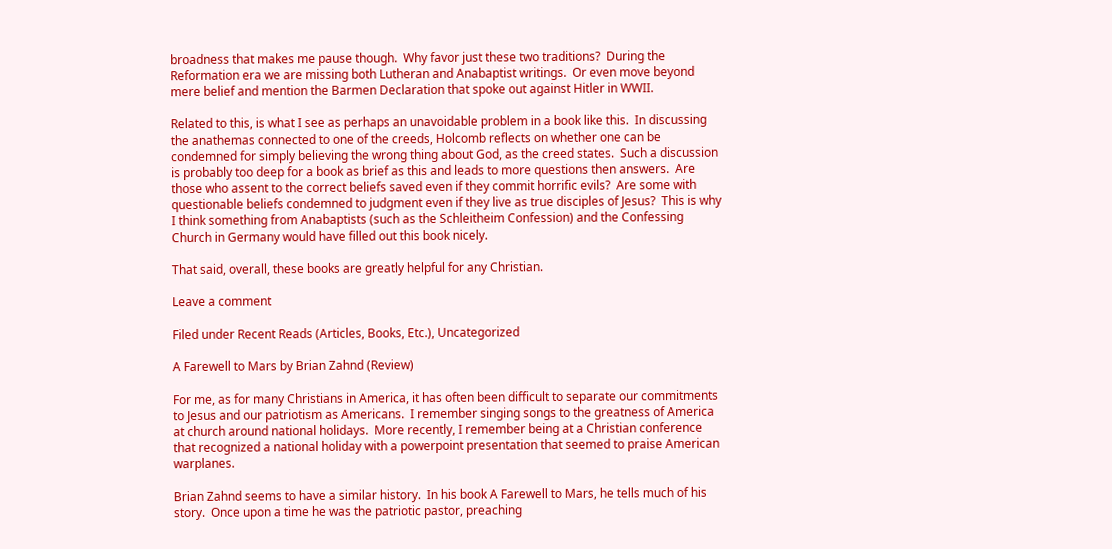broadness that makes me pause though.  Why favor just these two traditions?  During the Reformation era we are missing both Lutheran and Anabaptist writings.  Or even move beyond mere belief and mention the Barmen Declaration that spoke out against Hitler in WWII.

Related to this, is what I see as perhaps an unavoidable problem in a book like this.  In discussing the anathemas connected to one of the creeds, Holcomb reflects on whether one can be condemned for simply believing the wrong thing about God, as the creed states.  Such a discussion is probably too deep for a book as brief as this and leads to more questions then answers.  Are those who assent to the correct beliefs saved even if they commit horrific evils?  Are some with questionable beliefs condemned to judgment even if they live as true disciples of Jesus?  This is why I think something from Anabaptists (such as the Schleitheim Confession) and the Confessing Church in Germany would have filled out this book nicely.

That said, overall, these books are greatly helpful for any Christian.

Leave a comment

Filed under Recent Reads (Articles, Books, Etc.), Uncategorized

A Farewell to Mars by Brian Zahnd (Review)

For me, as for many Christians in America, it has often been difficult to separate our commitments to Jesus and our patriotism as Americans.  I remember singing songs to the greatness of America at church around national holidays.  More recently, I remember being at a Christian conference that recognized a national holiday with a powerpoint presentation that seemed to praise American warplanes.

Brian Zahnd seems to have a similar history.  In his book A Farewell to Mars, he tells much of his story.  Once upon a time he was the patriotic pastor, preaching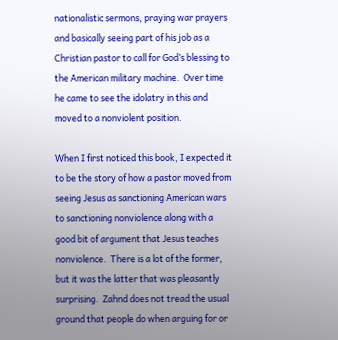nationalistic sermons, praying war prayers and basically seeing part of his job as a Christian pastor to call for God’s blessing to the American military machine.  Over time he came to see the idolatry in this and moved to a nonviolent position.

When I first noticed this book, I expected it to be the story of how a pastor moved from seeing Jesus as sanctioning American wars to sanctioning nonviolence along with a good bit of argument that Jesus teaches nonviolence.  There is a lot of the former, but it was the latter that was pleasantly surprising.  Zahnd does not tread the usual ground that people do when arguing for or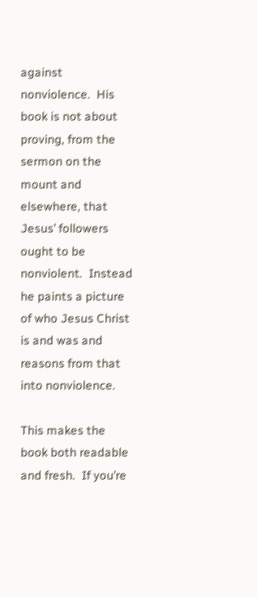against nonviolence.  His book is not about proving, from the sermon on the mount and elsewhere, that Jesus’ followers ought to be nonviolent.  Instead he paints a picture of who Jesus Christ is and was and reasons from that into nonviolence.

This makes the book both readable and fresh.  If you’re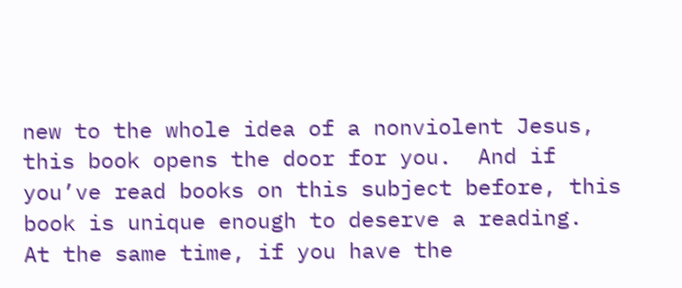new to the whole idea of a nonviolent Jesus, this book opens the door for you.  And if you’ve read books on this subject before, this book is unique enough to deserve a reading.  At the same time, if you have the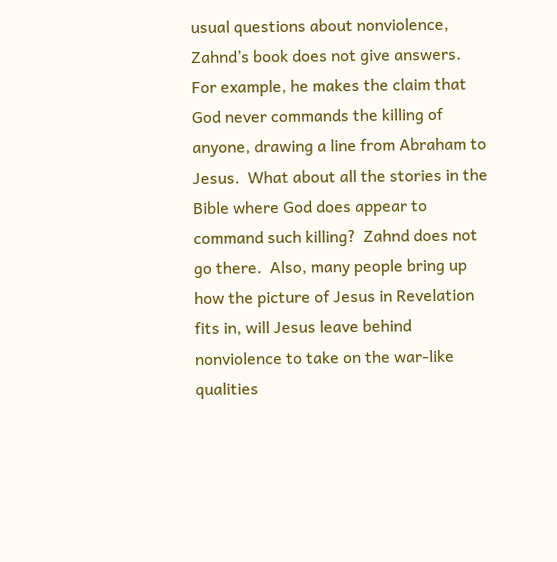usual questions about nonviolence, Zahnd’s book does not give answers.  For example, he makes the claim that God never commands the killing of anyone, drawing a line from Abraham to Jesus.  What about all the stories in the Bible where God does appear to command such killing?  Zahnd does not go there.  Also, many people bring up how the picture of Jesus in Revelation fits in, will Jesus leave behind nonviolence to take on the war-like qualities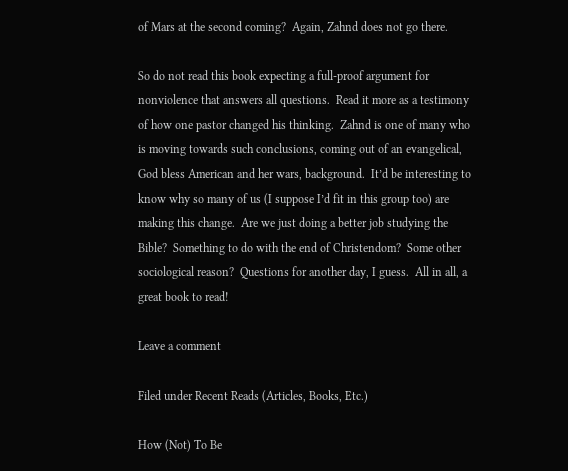of Mars at the second coming?  Again, Zahnd does not go there.

So do not read this book expecting a full-proof argument for nonviolence that answers all questions.  Read it more as a testimony of how one pastor changed his thinking.  Zahnd is one of many who is moving towards such conclusions, coming out of an evangelical, God bless American and her wars, background.  It’d be interesting to know why so many of us (I suppose I’d fit in this group too) are making this change.  Are we just doing a better job studying the Bible?  Something to do with the end of Christendom?  Some other sociological reason?  Questions for another day, I guess.  All in all, a great book to read!

Leave a comment

Filed under Recent Reads (Articles, Books, Etc.)

How (Not) To Be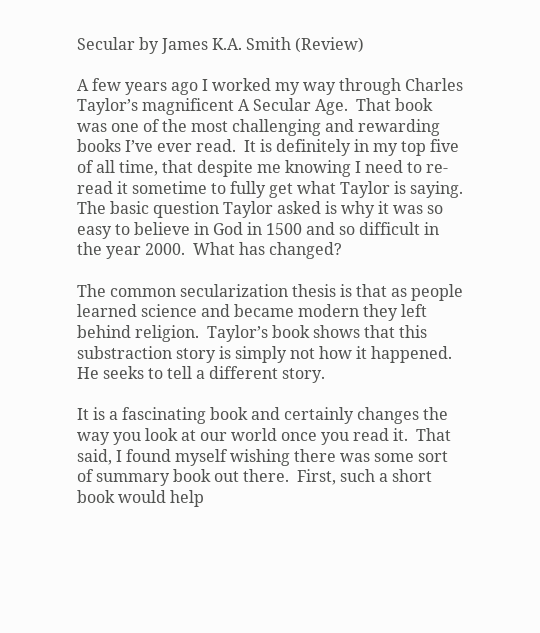Secular by James K.A. Smith (Review)

A few years ago I worked my way through Charles Taylor’s magnificent A Secular Age.  That book was one of the most challenging and rewarding books I’ve ever read.  It is definitely in my top five of all time, that despite me knowing I need to re-read it sometime to fully get what Taylor is saying.  The basic question Taylor asked is why it was so easy to believe in God in 1500 and so difficult in the year 2000.  What has changed?

The common secularization thesis is that as people learned science and became modern they left behind religion.  Taylor’s book shows that this substraction story is simply not how it happened.  He seeks to tell a different story.

It is a fascinating book and certainly changes the way you look at our world once you read it.  That said, I found myself wishing there was some sort of summary book out there.  First, such a short book would help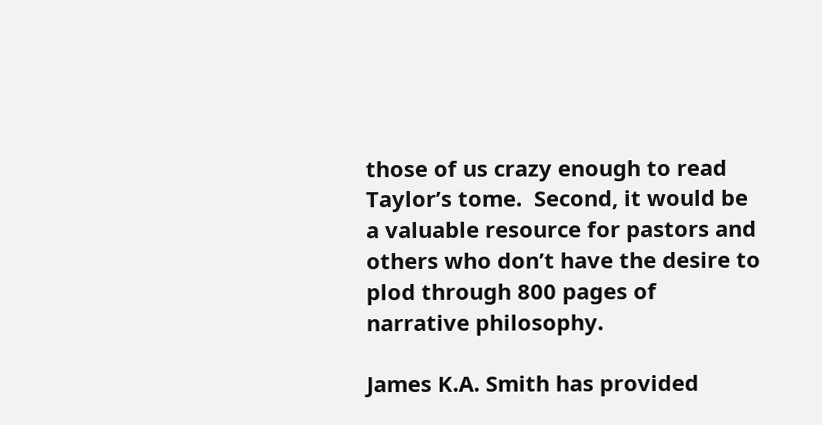those of us crazy enough to read Taylor’s tome.  Second, it would be a valuable resource for pastors and others who don’t have the desire to plod through 800 pages of narrative philosophy.

James K.A. Smith has provided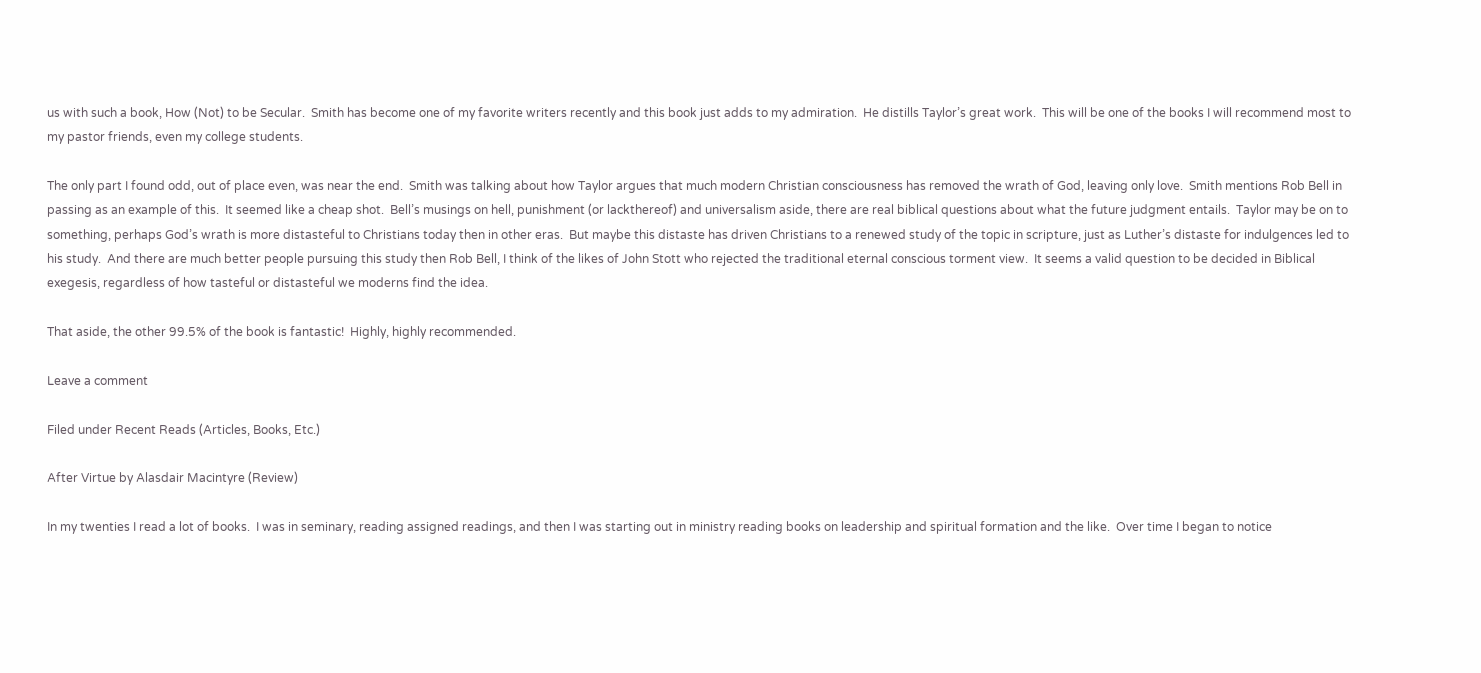us with such a book, How (Not) to be Secular.  Smith has become one of my favorite writers recently and this book just adds to my admiration.  He distills Taylor’s great work.  This will be one of the books I will recommend most to my pastor friends, even my college students.

The only part I found odd, out of place even, was near the end.  Smith was talking about how Taylor argues that much modern Christian consciousness has removed the wrath of God, leaving only love.  Smith mentions Rob Bell in passing as an example of this.  It seemed like a cheap shot.  Bell’s musings on hell, punishment (or lackthereof) and universalism aside, there are real biblical questions about what the future judgment entails.  Taylor may be on to something, perhaps God’s wrath is more distasteful to Christians today then in other eras.  But maybe this distaste has driven Christians to a renewed study of the topic in scripture, just as Luther’s distaste for indulgences led to his study.  And there are much better people pursuing this study then Rob Bell, I think of the likes of John Stott who rejected the traditional eternal conscious torment view.  It seems a valid question to be decided in Biblical exegesis, regardless of how tasteful or distasteful we moderns find the idea.

That aside, the other 99.5% of the book is fantastic!  Highly, highly recommended.

Leave a comment

Filed under Recent Reads (Articles, Books, Etc.)

After Virtue by Alasdair Macintyre (Review)

In my twenties I read a lot of books.  I was in seminary, reading assigned readings, and then I was starting out in ministry reading books on leadership and spiritual formation and the like.  Over time I began to notice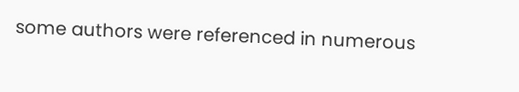some authors were referenced in numerous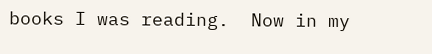books I was reading.  Now in my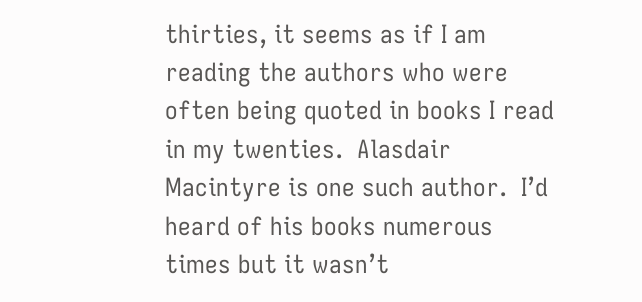thirties, it seems as if I am reading the authors who were often being quoted in books I read in my twenties.  Alasdair Macintyre is one such author.  I’d heard of his books numerous times but it wasn’t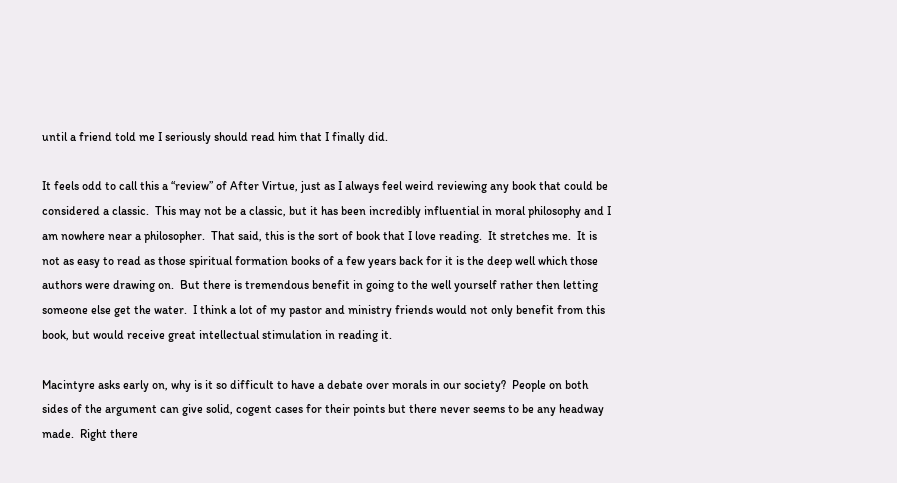until a friend told me I seriously should read him that I finally did.

It feels odd to call this a “review” of After Virtue, just as I always feel weird reviewing any book that could be considered a classic.  This may not be a classic, but it has been incredibly influential in moral philosophy and I am nowhere near a philosopher.  That said, this is the sort of book that I love reading.  It stretches me.  It is not as easy to read as those spiritual formation books of a few years back for it is the deep well which those authors were drawing on.  But there is tremendous benefit in going to the well yourself rather then letting someone else get the water.  I think a lot of my pastor and ministry friends would not only benefit from this book, but would receive great intellectual stimulation in reading it.

Macintyre asks early on, why is it so difficult to have a debate over morals in our society?  People on both sides of the argument can give solid, cogent cases for their points but there never seems to be any headway made.  Right there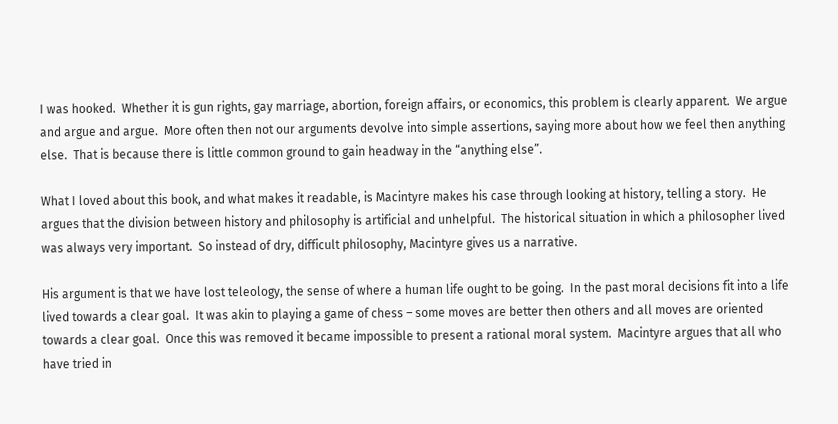I was hooked.  Whether it is gun rights, gay marriage, abortion, foreign affairs, or economics, this problem is clearly apparent.  We argue and argue and argue.  More often then not our arguments devolve into simple assertions, saying more about how we feel then anything else.  That is because there is little common ground to gain headway in the “anything else”.

What I loved about this book, and what makes it readable, is Macintyre makes his case through looking at history, telling a story.  He argues that the division between history and philosophy is artificial and unhelpful.  The historical situation in which a philosopher lived was always very important.  So instead of dry, difficult philosophy, Macintyre gives us a narrative.

His argument is that we have lost teleology, the sense of where a human life ought to be going.  In the past moral decisions fit into a life lived towards a clear goal.  It was akin to playing a game of chess – some moves are better then others and all moves are oriented towards a clear goal.  Once this was removed it became impossible to present a rational moral system.  Macintyre argues that all who have tried in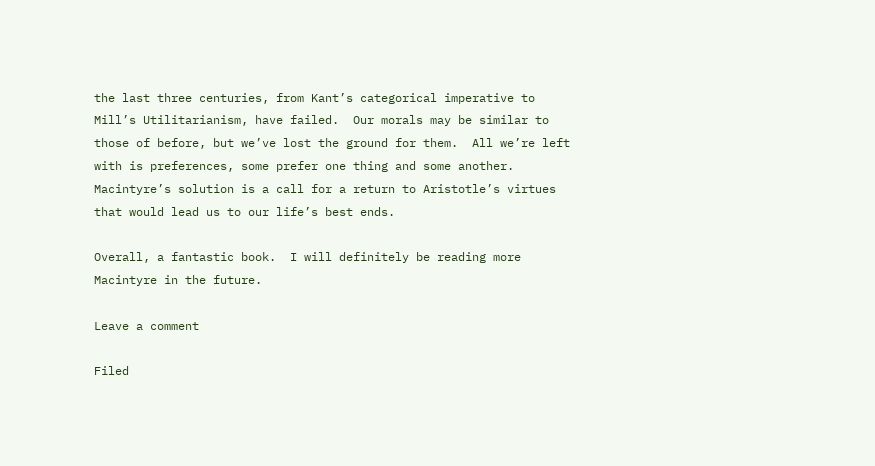the last three centuries, from Kant’s categorical imperative to Mill’s Utilitarianism, have failed.  Our morals may be similar to those of before, but we’ve lost the ground for them.  All we’re left with is preferences, some prefer one thing and some another.  Macintyre’s solution is a call for a return to Aristotle’s virtues that would lead us to our life’s best ends.

Overall, a fantastic book.  I will definitely be reading more Macintyre in the future.

Leave a comment

Filed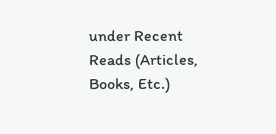under Recent Reads (Articles, Books, Etc.)